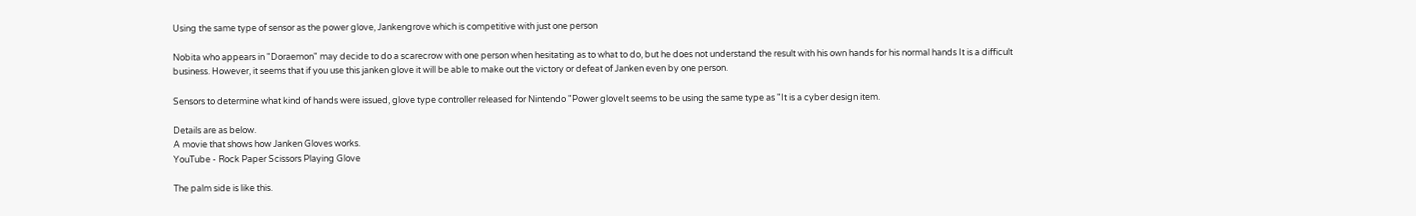Using the same type of sensor as the power glove, Jankengrove which is competitive with just one person

Nobita who appears in "Doraemon" may decide to do a scarecrow with one person when hesitating as to what to do, but he does not understand the result with his own hands for his normal hands It is a difficult business. However, it seems that if you use this janken glove it will be able to make out the victory or defeat of Janken even by one person.

Sensors to determine what kind of hands were issued, glove type controller released for Nintendo "Power gloveIt seems to be using the same type as "It is a cyber design item.

Details are as below.
A movie that shows how Janken Gloves works.
YouTube - Rock Paper Scissors Playing Glove

The palm side is like this.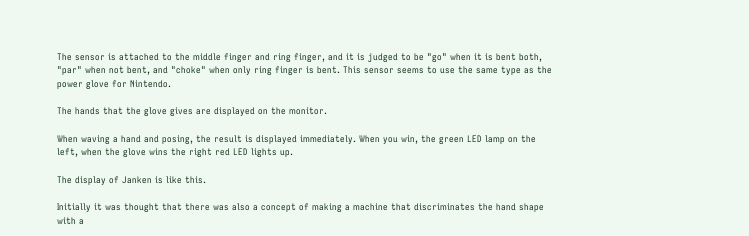The sensor is attached to the middle finger and ring finger, and it is judged to be "go" when it is bent both, "par" when not bent, and "choke" when only ring finger is bent. This sensor seems to use the same type as the power glove for Nintendo.

The hands that the glove gives are displayed on the monitor.

When waving a hand and posing, the result is displayed immediately. When you win, the green LED lamp on the left, when the glove wins the right red LED lights up.

The display of Janken is like this.

Initially it was thought that there was also a concept of making a machine that discriminates the hand shape with a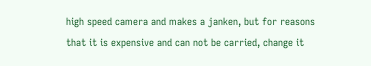high speed camera and makes a janken, but for reasons that it is expensive and can not be carried, change it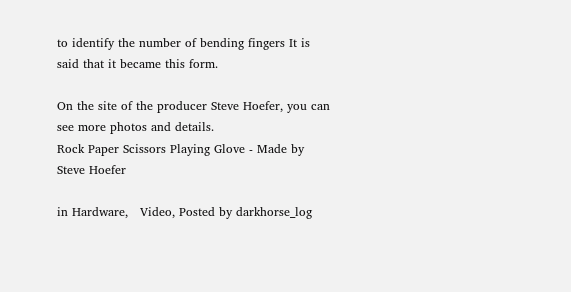to identify the number of bending fingers It is said that it became this form.

On the site of the producer Steve Hoefer, you can see more photos and details.
Rock Paper Scissors Playing Glove - Made by Steve Hoefer

in Hardware,   Video, Posted by darkhorse_log